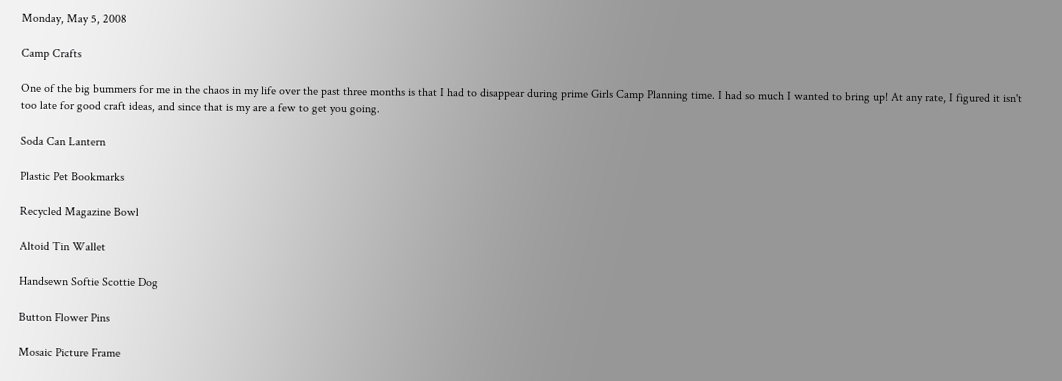Monday, May 5, 2008

Camp Crafts

One of the big bummers for me in the chaos in my life over the past three months is that I had to disappear during prime Girls Camp Planning time. I had so much I wanted to bring up! At any rate, I figured it isn't too late for good craft ideas, and since that is my are a few to get you going.

Soda Can Lantern

Plastic Pet Bookmarks

Recycled Magazine Bowl

Altoid Tin Wallet

Handsewn Softie Scottie Dog

Button Flower Pins

Mosaic Picture Frame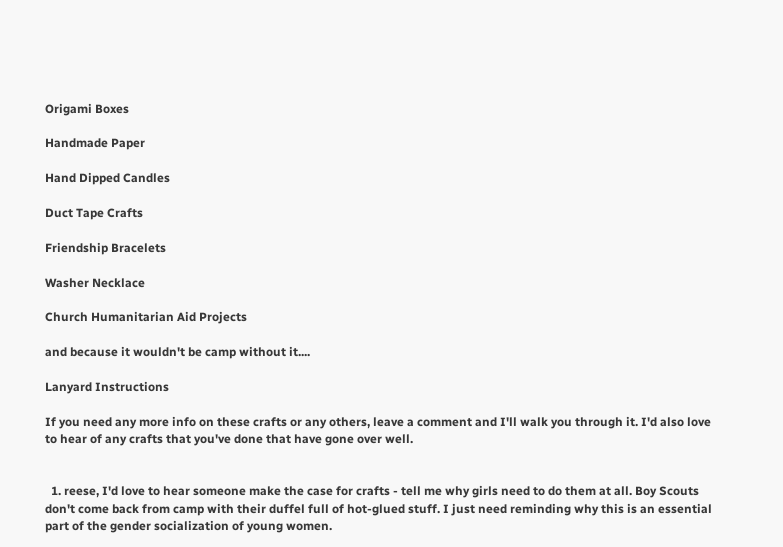Origami Boxes

Handmade Paper

Hand Dipped Candles

Duct Tape Crafts

Friendship Bracelets

Washer Necklace

Church Humanitarian Aid Projects

and because it wouldn't be camp without it....

Lanyard Instructions

If you need any more info on these crafts or any others, leave a comment and I'll walk you through it. I'd also love to hear of any crafts that you've done that have gone over well.


  1. reese, I'd love to hear someone make the case for crafts - tell me why girls need to do them at all. Boy Scouts don't come back from camp with their duffel full of hot-glued stuff. I just need reminding why this is an essential part of the gender socialization of young women.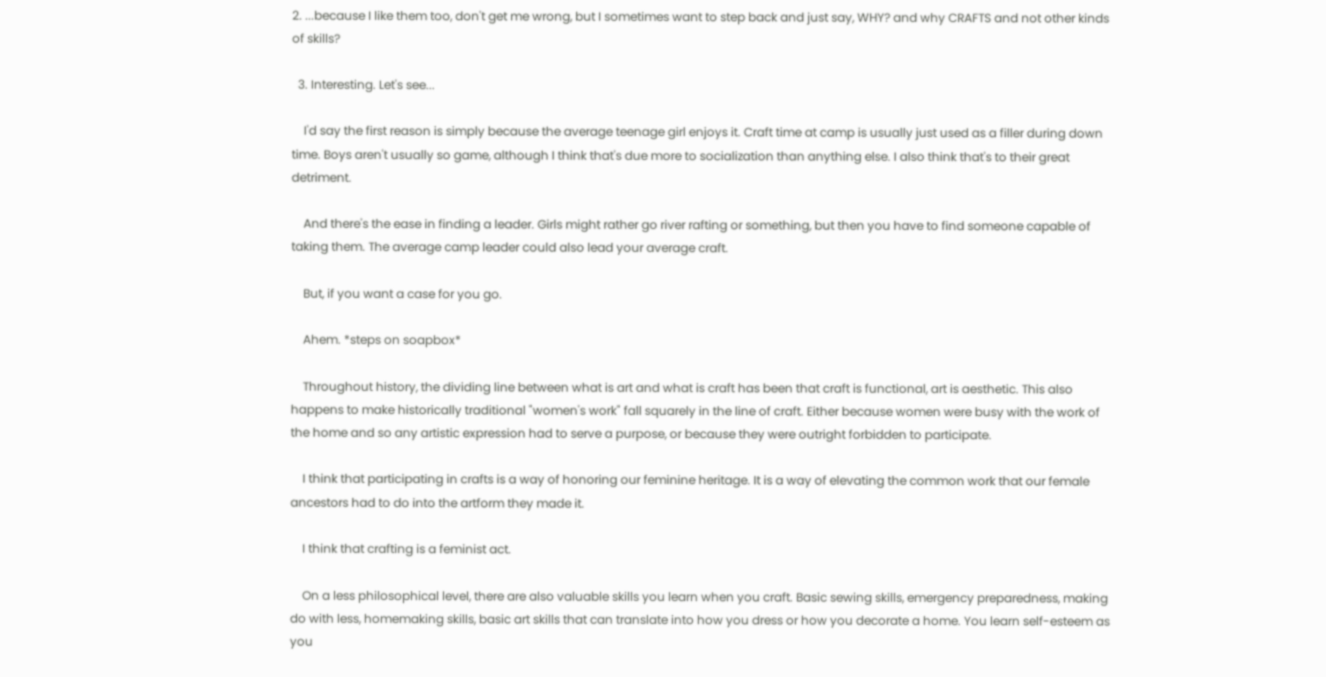2. ...because I like them too, don't get me wrong, but I sometimes want to step back and just say, WHY? and why CRAFTS and not other kinds of skills?

  3. Interesting. Let's see...

    I'd say the first reason is simply because the average teenage girl enjoys it. Craft time at camp is usually just used as a filler during down time. Boys aren't usually so game, although I think that's due more to socialization than anything else. I also think that's to their great detriment.

    And there's the ease in finding a leader. Girls might rather go river rafting or something, but then you have to find someone capable of taking them. The average camp leader could also lead your average craft.

    But, if you want a case for you go.

    Ahem. *steps on soapbox*

    Throughout history, the dividing line between what is art and what is craft has been that craft is functional, art is aesthetic. This also happens to make historically traditional "women's work" fall squarely in the line of craft. Either because women were busy with the work of the home and so any artistic expression had to serve a purpose, or because they were outright forbidden to participate.

    I think that participating in crafts is a way of honoring our feminine heritage. It is a way of elevating the common work that our female ancestors had to do into the artform they made it.

    I think that crafting is a feminist act.

    On a less philosophical level, there are also valuable skills you learn when you craft. Basic sewing skills, emergency preparedness, making do with less, homemaking skills, basic art skills that can translate into how you dress or how you decorate a home. You learn self-esteem as you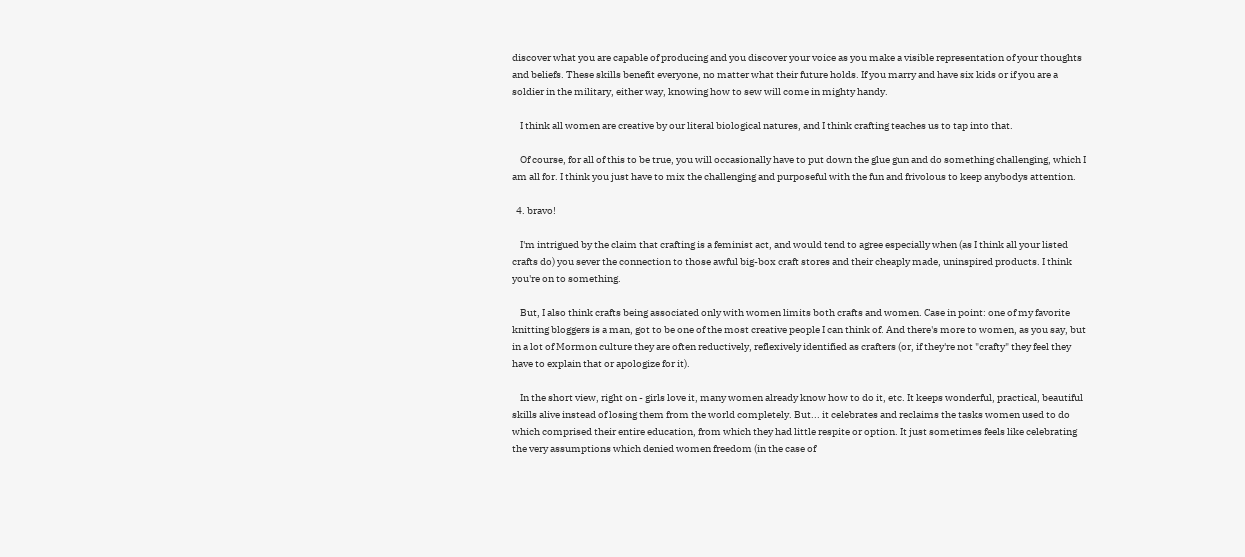discover what you are capable of producing and you discover your voice as you make a visible representation of your thoughts and beliefs. These skills benefit everyone, no matter what their future holds. If you marry and have six kids or if you are a soldier in the military, either way, knowing how to sew will come in mighty handy.

    I think all women are creative by our literal biological natures, and I think crafting teaches us to tap into that.

    Of course, for all of this to be true, you will occasionally have to put down the glue gun and do something challenging, which I am all for. I think you just have to mix the challenging and purposeful with the fun and frivolous to keep anybodys attention.

  4. bravo!

    I'm intrigued by the claim that crafting is a feminist act, and would tend to agree especially when (as I think all your listed crafts do) you sever the connection to those awful big-box craft stores and their cheaply made, uninspired products. I think you're on to something.

    But, I also think crafts being associated only with women limits both crafts and women. Case in point: one of my favorite knitting bloggers is a man, got to be one of the most creative people I can think of. And there's more to women, as you say, but in a lot of Mormon culture they are often reductively, reflexively identified as crafters (or, if they're not "crafty" they feel they have to explain that or apologize for it).

    In the short view, right on - girls love it, many women already know how to do it, etc. It keeps wonderful, practical, beautiful skills alive instead of losing them from the world completely. But... it celebrates and reclaims the tasks women used to do which comprised their entire education, from which they had little respite or option. It just sometimes feels like celebrating the very assumptions which denied women freedom (in the case of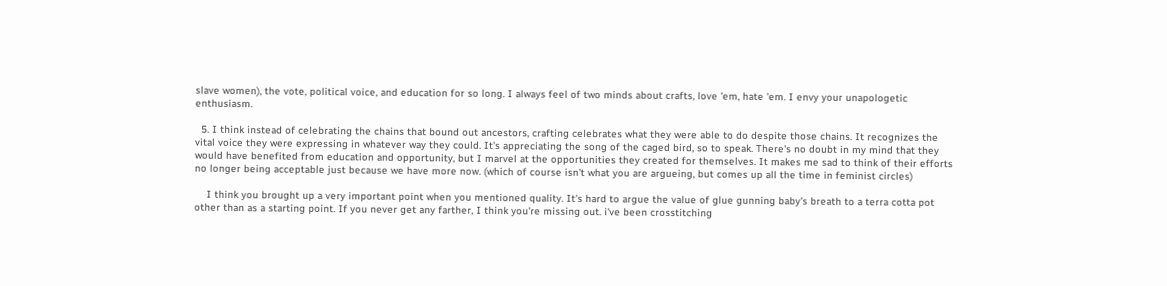slave women), the vote, political voice, and education for so long. I always feel of two minds about crafts, love 'em, hate 'em. I envy your unapologetic enthusiasm.

  5. I think instead of celebrating the chains that bound out ancestors, crafting celebrates what they were able to do despite those chains. It recognizes the vital voice they were expressing in whatever way they could. It's appreciating the song of the caged bird, so to speak. There's no doubt in my mind that they would have benefited from education and opportunity, but I marvel at the opportunities they created for themselves. It makes me sad to think of their efforts no longer being acceptable just because we have more now. (which of course isn't what you are argueing, but comes up all the time in feminist circles)

    I think you brought up a very important point when you mentioned quality. It's hard to argue the value of glue gunning baby's breath to a terra cotta pot other than as a starting point. If you never get any farther, I think you're missing out. i've been crosstitching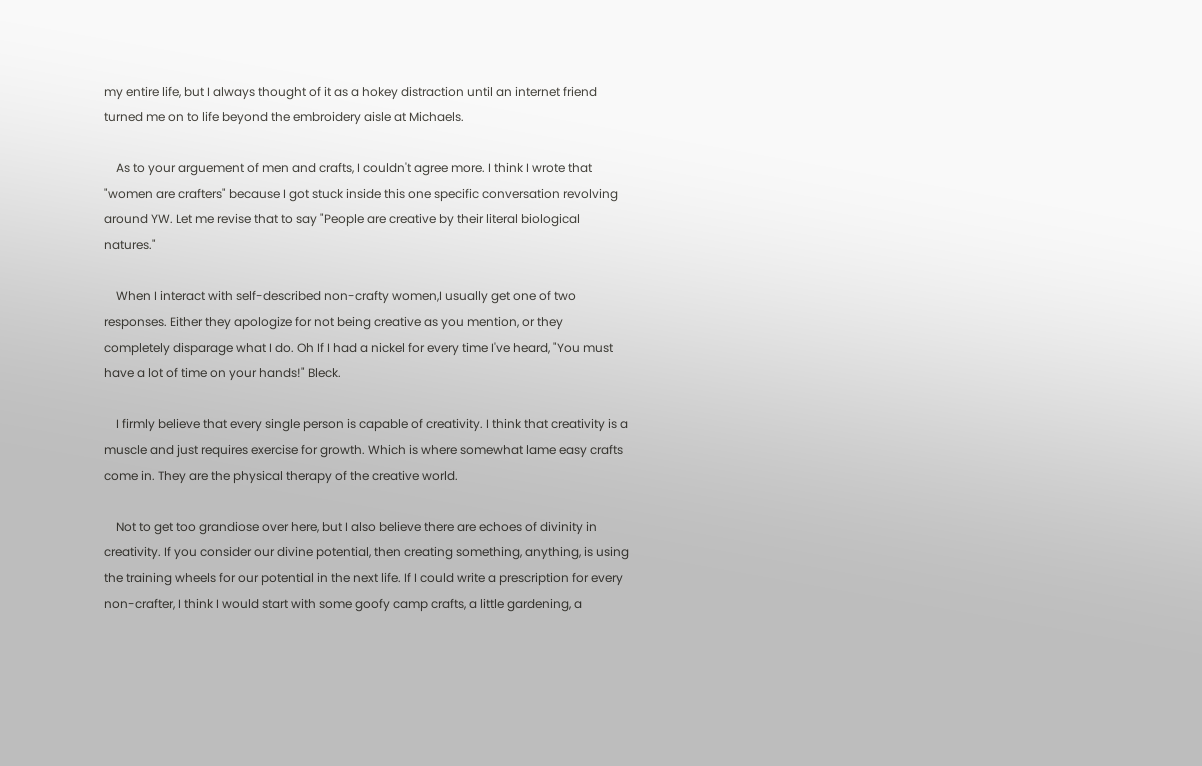my entire life, but I always thought of it as a hokey distraction until an internet friend turned me on to life beyond the embroidery aisle at Michaels.

    As to your arguement of men and crafts, I couldn't agree more. I think I wrote that "women are crafters" because I got stuck inside this one specific conversation revolving around YW. Let me revise that to say "People are creative by their literal biological natures."

    When I interact with self-described non-crafty women,I usually get one of two responses. Either they apologize for not being creative as you mention, or they completely disparage what I do. Oh If I had a nickel for every time I've heard, "You must have a lot of time on your hands!" Bleck.

    I firmly believe that every single person is capable of creativity. I think that creativity is a muscle and just requires exercise for growth. Which is where somewhat lame easy crafts come in. They are the physical therapy of the creative world.

    Not to get too grandiose over here, but I also believe there are echoes of divinity in creativity. If you consider our divine potential, then creating something, anything, is using the training wheels for our potential in the next life. If I could write a prescription for every non-crafter, I think I would start with some goofy camp crafts, a little gardening, a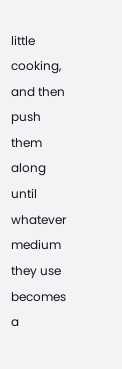little cooking, and then push them along until whatever medium they use becomes a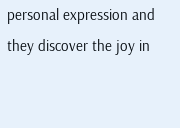personal expression and they discover the joy in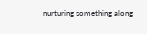nurturing something along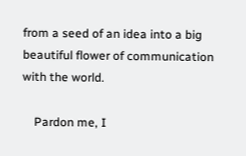from a seed of an idea into a big beautiful flower of communication with the world.

    Pardon me, I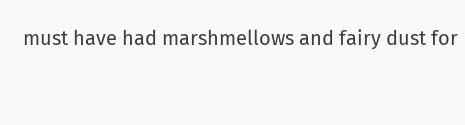must have had marshmellows and fairy dust for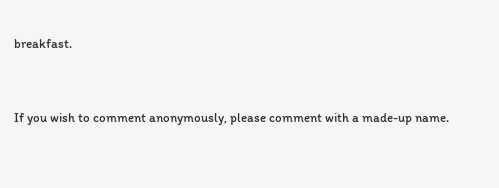breakfast.


If you wish to comment anonymously, please comment with a made-up name.